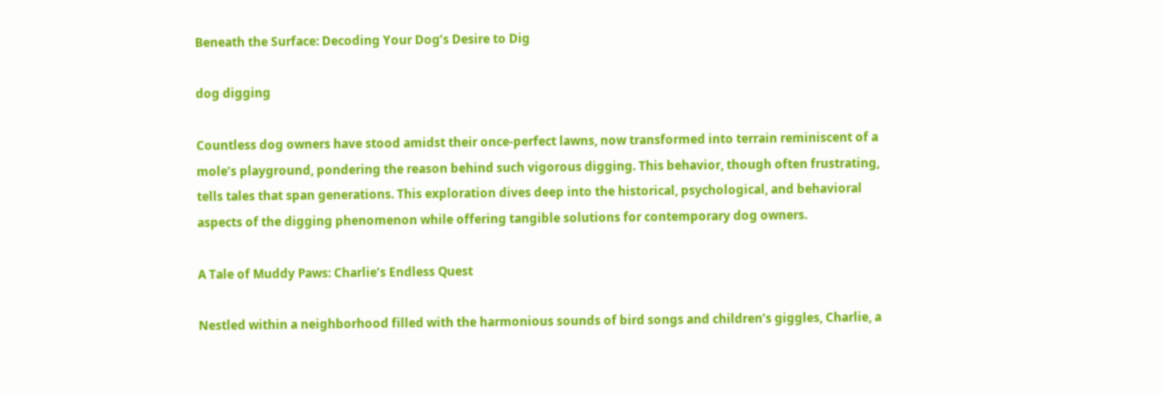Beneath the Surface: Decoding Your Dog’s Desire to Dig

dog digging

Countless dog owners have stood amidst their once-perfect lawns, now transformed into terrain reminiscent of a mole’s playground, pondering the reason behind such vigorous digging. This behavior, though often frustrating, tells tales that span generations. This exploration dives deep into the historical, psychological, and behavioral aspects of the digging phenomenon while offering tangible solutions for contemporary dog owners.

A Tale of Muddy Paws: Charlie’s Endless Quest

Nestled within a neighborhood filled with the harmonious sounds of bird songs and children’s giggles, Charlie, a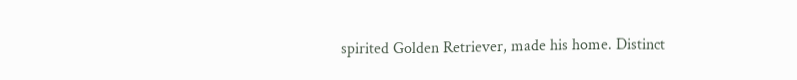spirited Golden Retriever, made his home. Distinct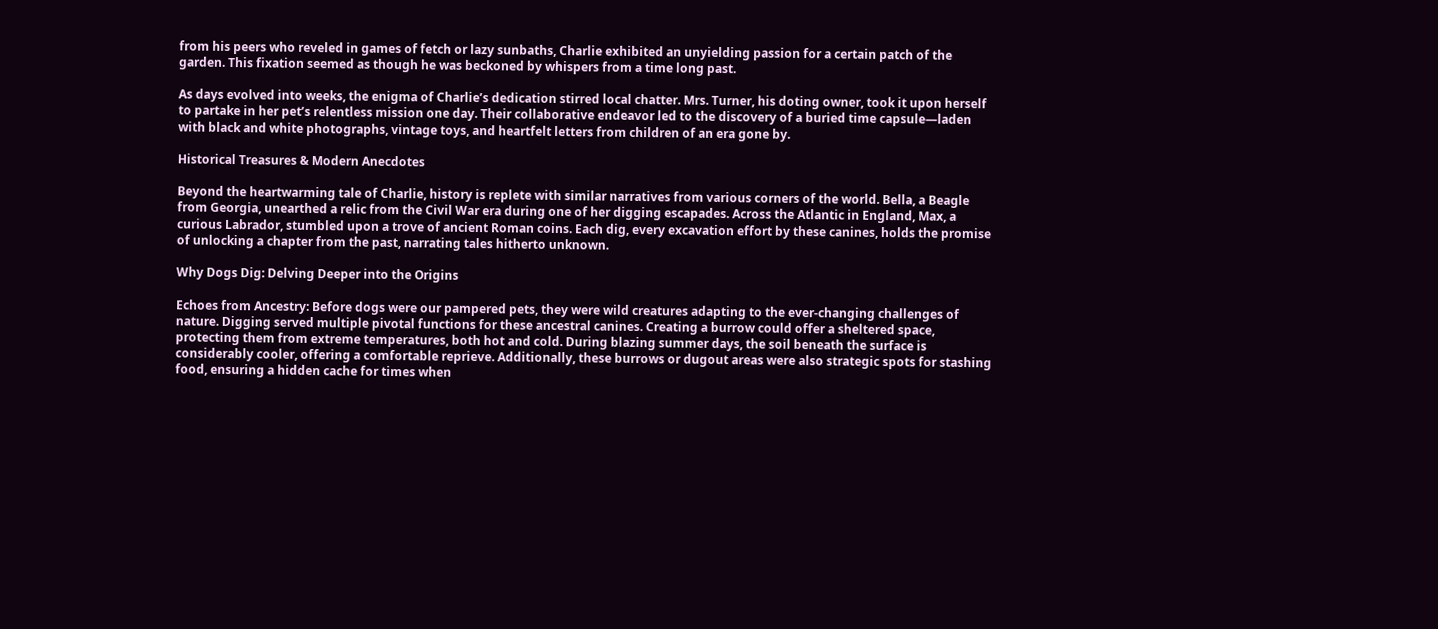from his peers who reveled in games of fetch or lazy sunbaths, Charlie exhibited an unyielding passion for a certain patch of the garden. This fixation seemed as though he was beckoned by whispers from a time long past.

As days evolved into weeks, the enigma of Charlie’s dedication stirred local chatter. Mrs. Turner, his doting owner, took it upon herself to partake in her pet’s relentless mission one day. Their collaborative endeavor led to the discovery of a buried time capsule—laden with black and white photographs, vintage toys, and heartfelt letters from children of an era gone by.

Historical Treasures & Modern Anecdotes

Beyond the heartwarming tale of Charlie, history is replete with similar narratives from various corners of the world. Bella, a Beagle from Georgia, unearthed a relic from the Civil War era during one of her digging escapades. Across the Atlantic in England, Max, a curious Labrador, stumbled upon a trove of ancient Roman coins. Each dig, every excavation effort by these canines, holds the promise of unlocking a chapter from the past, narrating tales hitherto unknown.

Why Dogs Dig: Delving Deeper into the Origins

Echoes from Ancestry: Before dogs were our pampered pets, they were wild creatures adapting to the ever-changing challenges of nature. Digging served multiple pivotal functions for these ancestral canines. Creating a burrow could offer a sheltered space, protecting them from extreme temperatures, both hot and cold. During blazing summer days, the soil beneath the surface is considerably cooler, offering a comfortable reprieve. Additionally, these burrows or dugout areas were also strategic spots for stashing food, ensuring a hidden cache for times when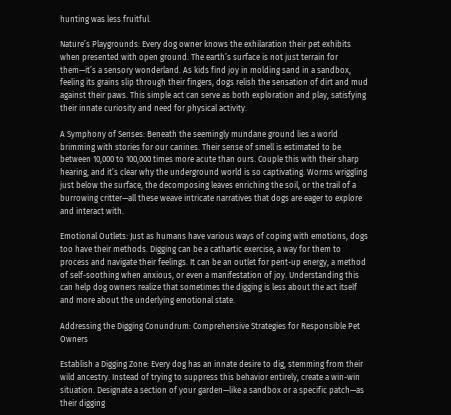hunting was less fruitful.

Nature’s Playgrounds: Every dog owner knows the exhilaration their pet exhibits when presented with open ground. The earth’s surface is not just terrain for them—it’s a sensory wonderland. As kids find joy in molding sand in a sandbox, feeling its grains slip through their fingers, dogs relish the sensation of dirt and mud against their paws. This simple act can serve as both exploration and play, satisfying their innate curiosity and need for physical activity.

A Symphony of Senses: Beneath the seemingly mundane ground lies a world brimming with stories for our canines. Their sense of smell is estimated to be between 10,000 to 100,000 times more acute than ours. Couple this with their sharp hearing, and it’s clear why the underground world is so captivating. Worms wriggling just below the surface, the decomposing leaves enriching the soil, or the trail of a burrowing critter—all these weave intricate narratives that dogs are eager to explore and interact with.

Emotional Outlets: Just as humans have various ways of coping with emotions, dogs too have their methods. Digging can be a cathartic exercise, a way for them to process and navigate their feelings. It can be an outlet for pent-up energy, a method of self-soothing when anxious, or even a manifestation of joy. Understanding this can help dog owners realize that sometimes the digging is less about the act itself and more about the underlying emotional state.

Addressing the Digging Conundrum: Comprehensive Strategies for Responsible Pet Owners

Establish a Digging Zone: Every dog has an innate desire to dig, stemming from their wild ancestry. Instead of trying to suppress this behavior entirely, create a win-win situation. Designate a section of your garden—like a sandbox or a specific patch—as their digging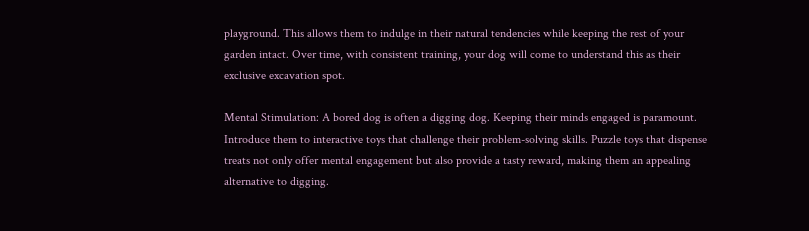playground. This allows them to indulge in their natural tendencies while keeping the rest of your garden intact. Over time, with consistent training, your dog will come to understand this as their exclusive excavation spot.

Mental Stimulation: A bored dog is often a digging dog. Keeping their minds engaged is paramount. Introduce them to interactive toys that challenge their problem-solving skills. Puzzle toys that dispense treats not only offer mental engagement but also provide a tasty reward, making them an appealing alternative to digging.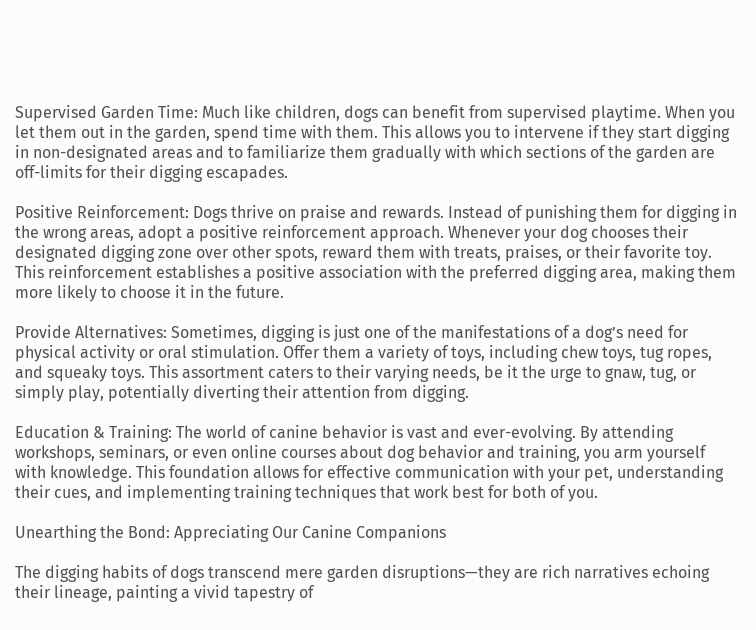Supervised Garden Time: Much like children, dogs can benefit from supervised playtime. When you let them out in the garden, spend time with them. This allows you to intervene if they start digging in non-designated areas and to familiarize them gradually with which sections of the garden are off-limits for their digging escapades.

Positive Reinforcement: Dogs thrive on praise and rewards. Instead of punishing them for digging in the wrong areas, adopt a positive reinforcement approach. Whenever your dog chooses their designated digging zone over other spots, reward them with treats, praises, or their favorite toy. This reinforcement establishes a positive association with the preferred digging area, making them more likely to choose it in the future.

Provide Alternatives: Sometimes, digging is just one of the manifestations of a dog’s need for physical activity or oral stimulation. Offer them a variety of toys, including chew toys, tug ropes, and squeaky toys. This assortment caters to their varying needs, be it the urge to gnaw, tug, or simply play, potentially diverting their attention from digging.

Education & Training: The world of canine behavior is vast and ever-evolving. By attending workshops, seminars, or even online courses about dog behavior and training, you arm yourself with knowledge. This foundation allows for effective communication with your pet, understanding their cues, and implementing training techniques that work best for both of you.

Unearthing the Bond: Appreciating Our Canine Companions

The digging habits of dogs transcend mere garden disruptions—they are rich narratives echoing their lineage, painting a vivid tapestry of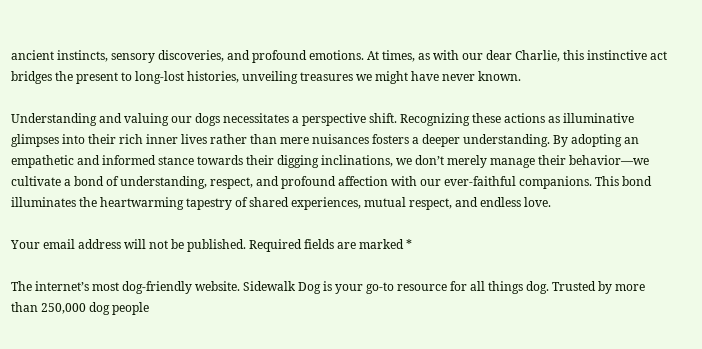ancient instincts, sensory discoveries, and profound emotions. At times, as with our dear Charlie, this instinctive act bridges the present to long-lost histories, unveiling treasures we might have never known.

Understanding and valuing our dogs necessitates a perspective shift. Recognizing these actions as illuminative glimpses into their rich inner lives rather than mere nuisances fosters a deeper understanding. By adopting an empathetic and informed stance towards their digging inclinations, we don’t merely manage their behavior—we cultivate a bond of understanding, respect, and profound affection with our ever-faithful companions. This bond illuminates the heartwarming tapestry of shared experiences, mutual respect, and endless love.

Your email address will not be published. Required fields are marked *

The internet’s most dog-friendly website. Sidewalk Dog is your go-to resource for all things dog. Trusted by more than 250,000 dog people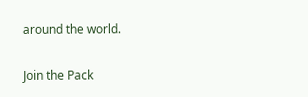around the world.

Join the Pack